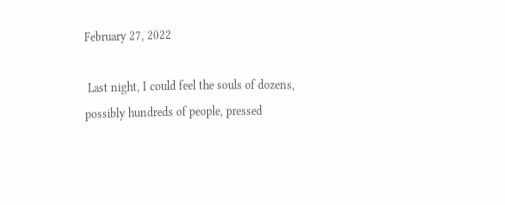February 27, 2022

 Last night, I could feel the souls of dozens, possibly hundreds of people, pressed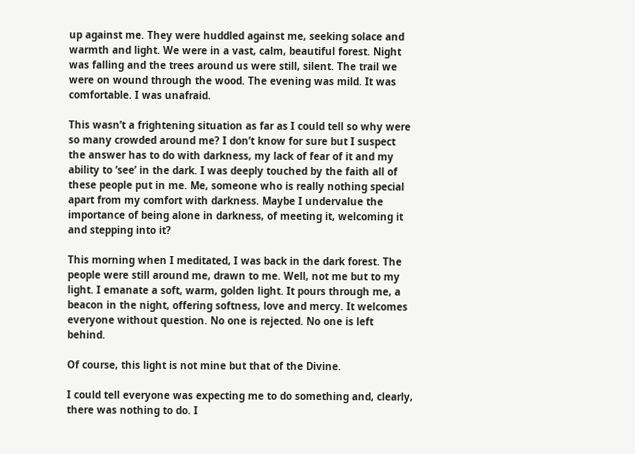up against me. They were huddled against me, seeking solace and warmth and light. We were in a vast, calm, beautiful forest. Night was falling and the trees around us were still, silent. The trail we were on wound through the wood. The evening was mild. It was comfortable. I was unafraid.

This wasn’t a frightening situation as far as I could tell so why were so many crowded around me? I don’t know for sure but I suspect the answer has to do with darkness, my lack of fear of it and my ability to ‘see’ in the dark. I was deeply touched by the faith all of these people put in me. Me, someone who is really nothing special apart from my comfort with darkness. Maybe I undervalue the importance of being alone in darkness, of meeting it, welcoming it and stepping into it?

This morning when I meditated, I was back in the dark forest. The people were still around me, drawn to me. Well, not me but to my light. I emanate a soft, warm, golden light. It pours through me, a beacon in the night, offering softness, love and mercy. It welcomes everyone without question. No one is rejected. No one is left behind.

Of course, this light is not mine but that of the Divine.

I could tell everyone was expecting me to do something and, clearly, there was nothing to do. I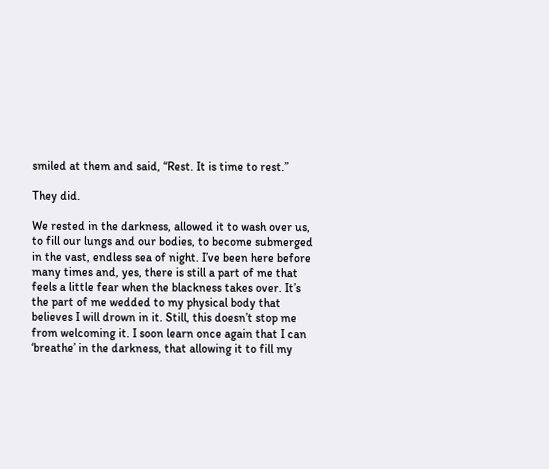smiled at them and said, “Rest. It is time to rest.”

They did.

We rested in the darkness, allowed it to wash over us, to fill our lungs and our bodies, to become submerged in the vast, endless sea of night. I’ve been here before many times and, yes, there is still a part of me that feels a little fear when the blackness takes over. It’s the part of me wedded to my physical body that believes I will drown in it. Still, this doesn’t stop me from welcoming it. I soon learn once again that I can ‘breathe’ in the darkness, that allowing it to fill my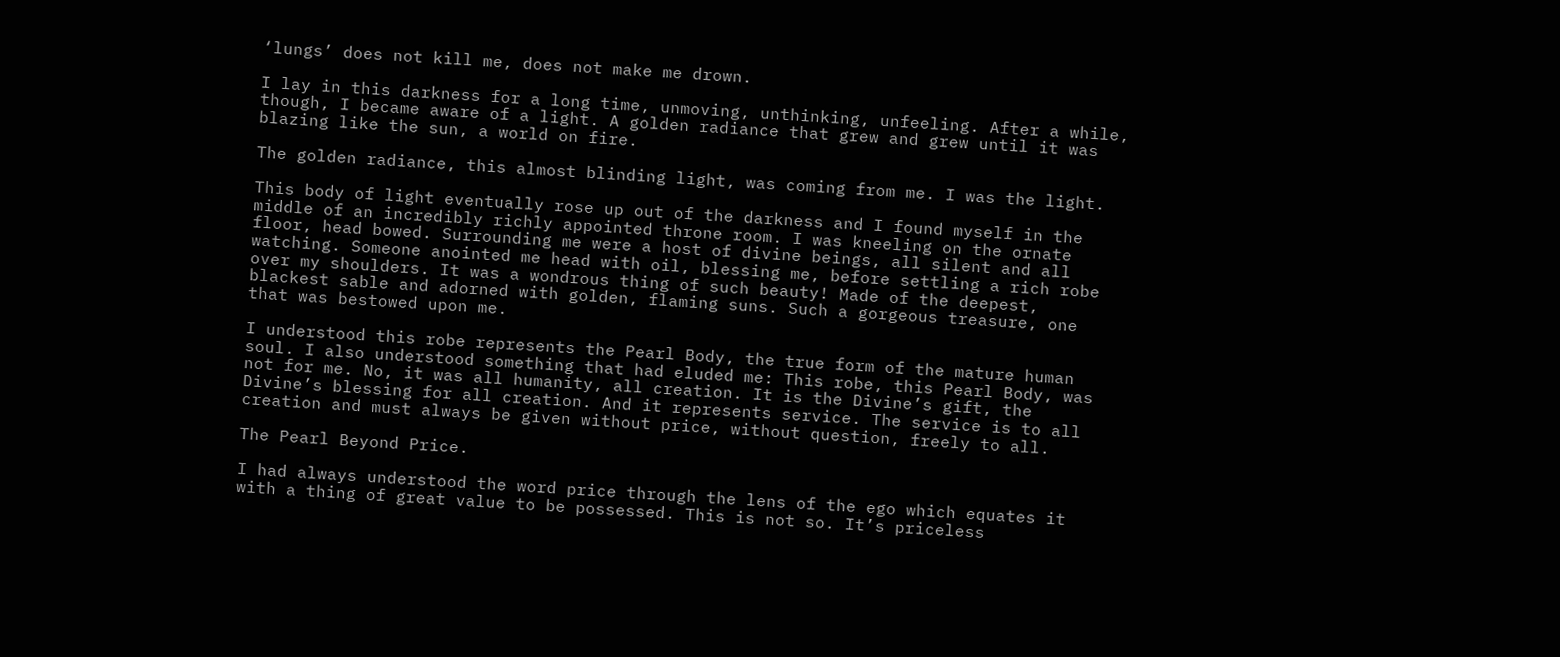‘lungs’ does not kill me, does not make me drown.

I lay in this darkness for a long time, unmoving, unthinking, unfeeling. After a while, though, I became aware of a light. A golden radiance that grew and grew until it was blazing like the sun, a world on fire.

The golden radiance, this almost blinding light, was coming from me. I was the light.

This body of light eventually rose up out of the darkness and I found myself in the middle of an incredibly richly appointed throne room. I was kneeling on the ornate floor, head bowed. Surrounding me were a host of divine beings, all silent and all watching. Someone anointed me head with oil, blessing me, before settling a rich robe over my shoulders. It was a wondrous thing of such beauty! Made of the deepest, blackest sable and adorned with golden, flaming suns. Such a gorgeous treasure, one that was bestowed upon me.

I understood this robe represents the Pearl Body, the true form of the mature human soul. I also understood something that had eluded me: This robe, this Pearl Body, was not for me. No, it was all humanity, all creation. It is the Divine’s gift, the Divine’s blessing for all creation. And it represents service. The service is to all creation and must always be given without price, without question, freely to all.

The Pearl Beyond Price.

I had always understood the word price through the lens of the ego which equates it with a thing of great value to be possessed. This is not so. It’s priceless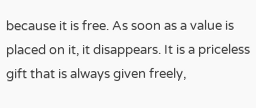because it is free. As soon as a value is placed on it, it disappears. It is a priceless gift that is always given freely,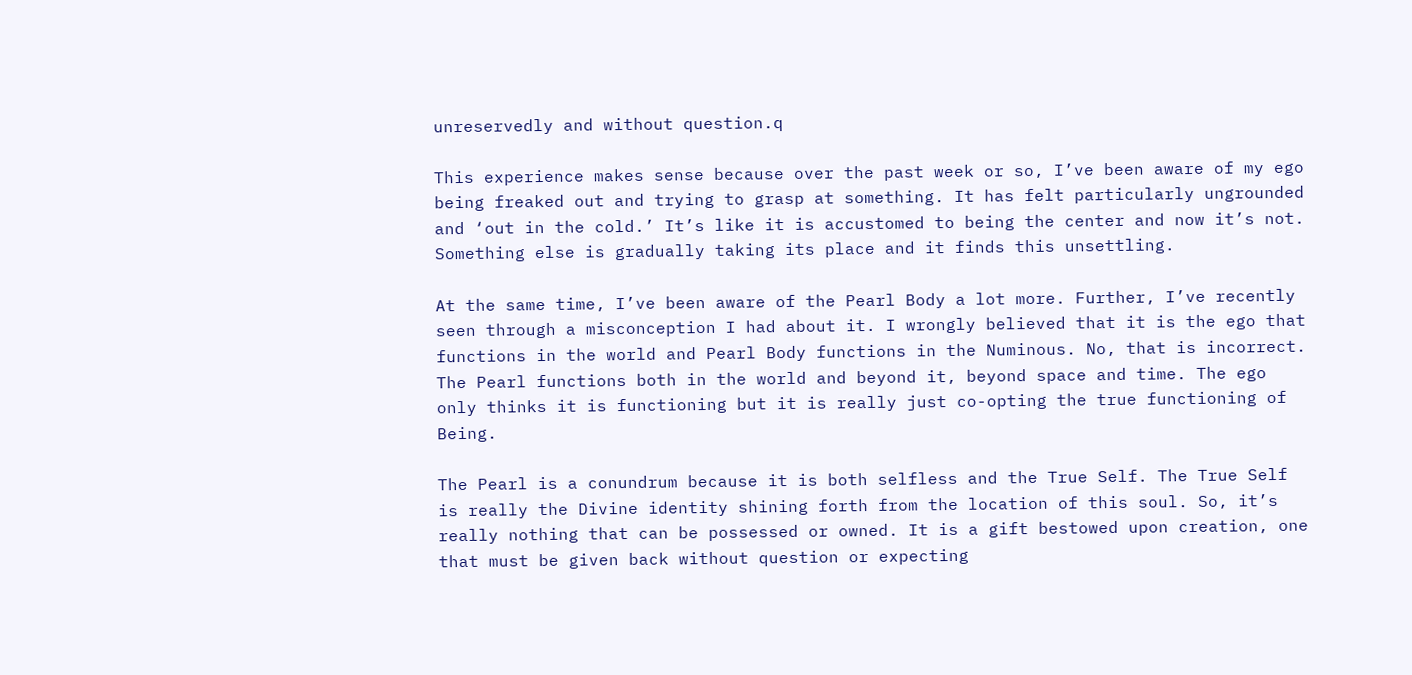unreservedly and without question.q

This experience makes sense because over the past week or so, I’ve been aware of my ego being freaked out and trying to grasp at something. It has felt particularly ungrounded and ‘out in the cold.’ It’s like it is accustomed to being the center and now it’s not. Something else is gradually taking its place and it finds this unsettling.

At the same time, I’ve been aware of the Pearl Body a lot more. Further, I’ve recently seen through a misconception I had about it. I wrongly believed that it is the ego that functions in the world and Pearl Body functions in the Numinous. No, that is incorrect. The Pearl functions both in the world and beyond it, beyond space and time. The ego only thinks it is functioning but it is really just co-opting the true functioning of Being.

The Pearl is a conundrum because it is both selfless and the True Self. The True Self is really the Divine identity shining forth from the location of this soul. So, it’s really nothing that can be possessed or owned. It is a gift bestowed upon creation, one that must be given back without question or expecting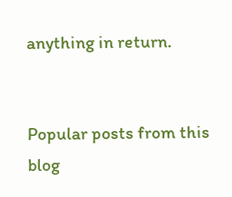anything in return.


Popular posts from this blog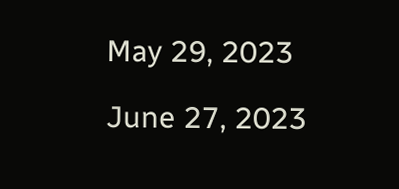May 29, 2023

June 27, 2023